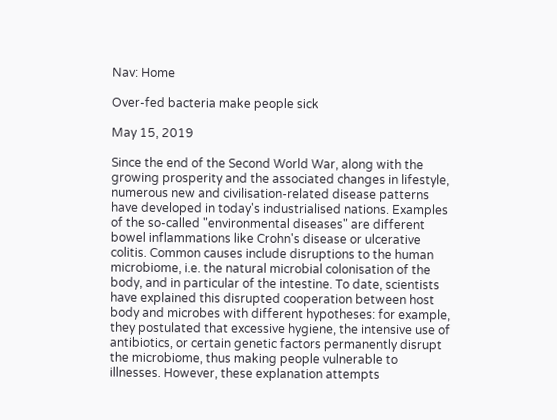Nav: Home

Over-fed bacteria make people sick

May 15, 2019

Since the end of the Second World War, along with the growing prosperity and the associated changes in lifestyle, numerous new and civilisation-related disease patterns have developed in today's industrialised nations. Examples of the so-called "environmental diseases" are different bowel inflammations like Crohn's disease or ulcerative colitis. Common causes include disruptions to the human microbiome, i.e. the natural microbial colonisation of the body, and in particular of the intestine. To date, scientists have explained this disrupted cooperation between host body and microbes with different hypotheses: for example, they postulated that excessive hygiene, the intensive use of antibiotics, or certain genetic factors permanently disrupt the microbiome, thus making people vulnerable to illnesses. However, these explanation attempts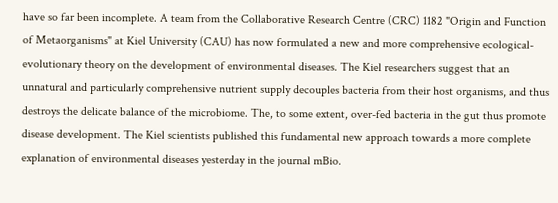have so far been incomplete. A team from the Collaborative Research Centre (CRC) 1182 "Origin and Function of Metaorganisms" at Kiel University (CAU) has now formulated a new and more comprehensive ecological-evolutionary theory on the development of environmental diseases. The Kiel researchers suggest that an unnatural and particularly comprehensive nutrient supply decouples bacteria from their host organisms, and thus destroys the delicate balance of the microbiome. The, to some extent, over-fed bacteria in the gut thus promote disease development. The Kiel scientists published this fundamental new approach towards a more complete explanation of environmental diseases yesterday in the journal mBio.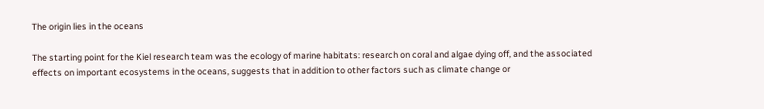The origin lies in the oceans

The starting point for the Kiel research team was the ecology of marine habitats: research on coral and algae dying off, and the associated effects on important ecosystems in the oceans, suggests that in addition to other factors such as climate change or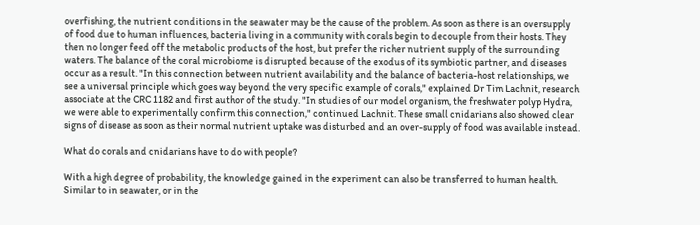overfishing, the nutrient conditions in the seawater may be the cause of the problem. As soon as there is an oversupply of food due to human influences, bacteria living in a community with corals begin to decouple from their hosts. They then no longer feed off the metabolic products of the host, but prefer the richer nutrient supply of the surrounding waters. The balance of the coral microbiome is disrupted because of the exodus of its symbiotic partner, and diseases occur as a result. "In this connection between nutrient availability and the balance of bacteria-host relationships, we see a universal principle which goes way beyond the very specific example of corals," explained Dr Tim Lachnit, research associate at the CRC 1182 and first author of the study. "In studies of our model organism, the freshwater polyp Hydra, we were able to experimentally confirm this connection," continued Lachnit. These small cnidarians also showed clear signs of disease as soon as their normal nutrient uptake was disturbed and an over-supply of food was available instead.

What do corals and cnidarians have to do with people?

With a high degree of probability, the knowledge gained in the experiment can also be transferred to human health. Similar to in seawater, or in the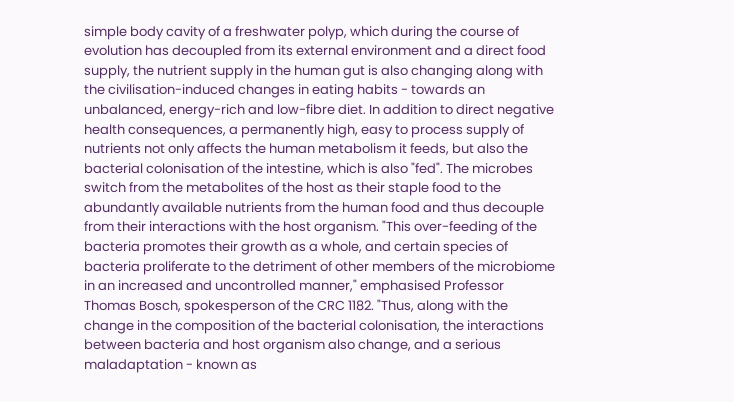simple body cavity of a freshwater polyp, which during the course of evolution has decoupled from its external environment and a direct food supply, the nutrient supply in the human gut is also changing along with the civilisation-induced changes in eating habits - towards an unbalanced, energy-rich and low-fibre diet. In addition to direct negative health consequences, a permanently high, easy to process supply of nutrients not only affects the human metabolism it feeds, but also the bacterial colonisation of the intestine, which is also "fed". The microbes switch from the metabolites of the host as their staple food to the abundantly available nutrients from the human food and thus decouple from their interactions with the host organism. "This over-feeding of the bacteria promotes their growth as a whole, and certain species of bacteria proliferate to the detriment of other members of the microbiome in an increased and uncontrolled manner," emphasised Professor Thomas Bosch, spokesperson of the CRC 1182. "Thus, along with the change in the composition of the bacterial colonisation, the interactions between bacteria and host organism also change, and a serious maladaptation - known as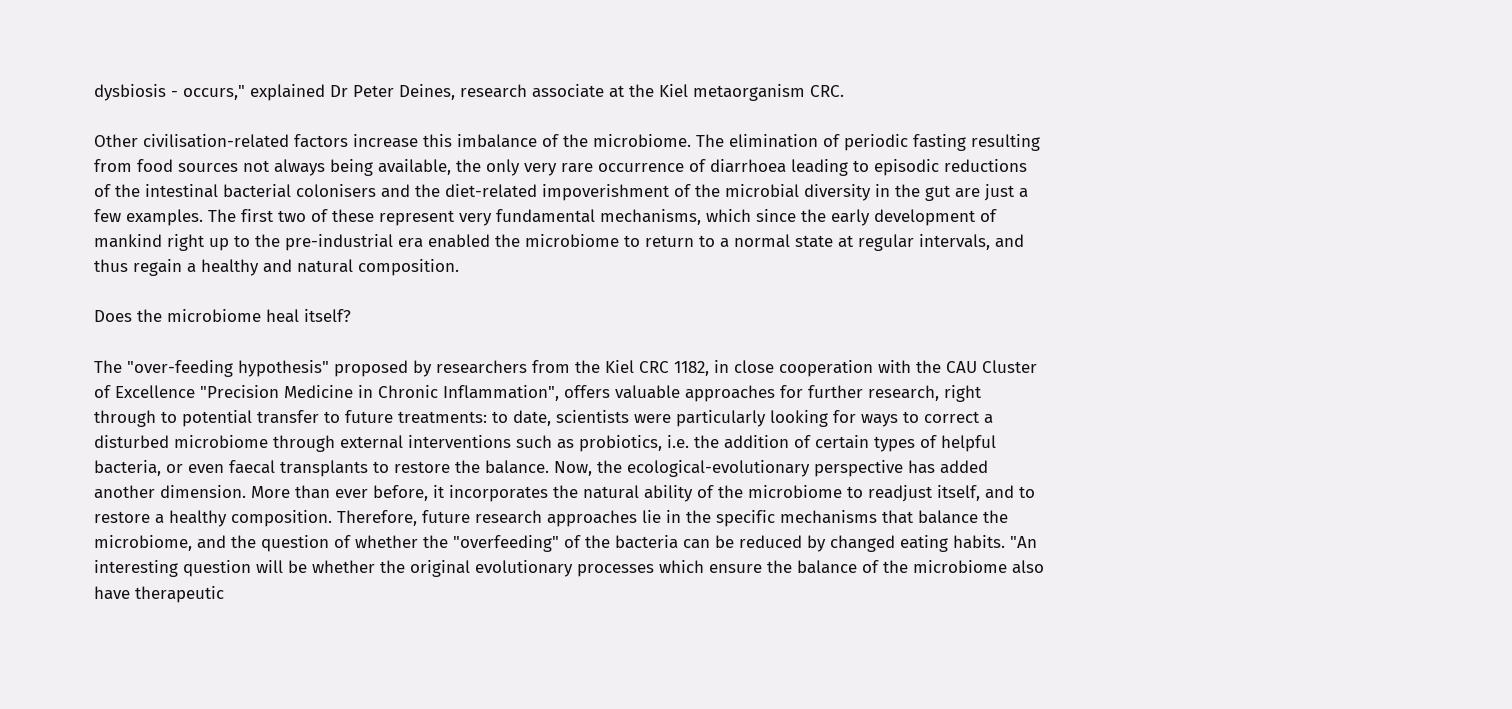dysbiosis - occurs," explained Dr Peter Deines, research associate at the Kiel metaorganism CRC.

Other civilisation-related factors increase this imbalance of the microbiome. The elimination of periodic fasting resulting from food sources not always being available, the only very rare occurrence of diarrhoea leading to episodic reductions of the intestinal bacterial colonisers and the diet-related impoverishment of the microbial diversity in the gut are just a few examples. The first two of these represent very fundamental mechanisms, which since the early development of mankind right up to the pre-industrial era enabled the microbiome to return to a normal state at regular intervals, and thus regain a healthy and natural composition.

Does the microbiome heal itself?

The "over-feeding hypothesis" proposed by researchers from the Kiel CRC 1182, in close cooperation with the CAU Cluster of Excellence "Precision Medicine in Chronic Inflammation", offers valuable approaches for further research, right through to potential transfer to future treatments: to date, scientists were particularly looking for ways to correct a disturbed microbiome through external interventions such as probiotics, i.e. the addition of certain types of helpful bacteria, or even faecal transplants to restore the balance. Now, the ecological-evolutionary perspective has added another dimension. More than ever before, it incorporates the natural ability of the microbiome to readjust itself, and to restore a healthy composition. Therefore, future research approaches lie in the specific mechanisms that balance the microbiome, and the question of whether the "overfeeding" of the bacteria can be reduced by changed eating habits. "An interesting question will be whether the original evolutionary processes which ensure the balance of the microbiome also have therapeutic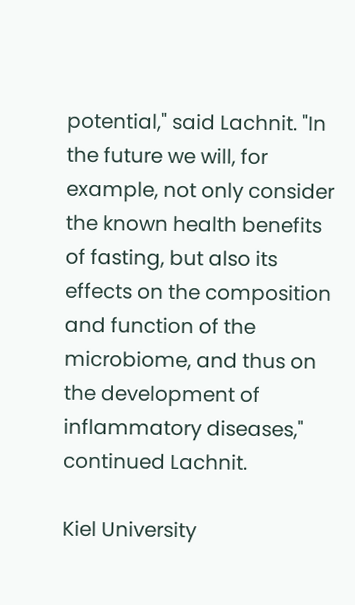potential," said Lachnit. "In the future we will, for example, not only consider the known health benefits of fasting, but also its effects on the composition and function of the microbiome, and thus on the development of inflammatory diseases," continued Lachnit.

Kiel University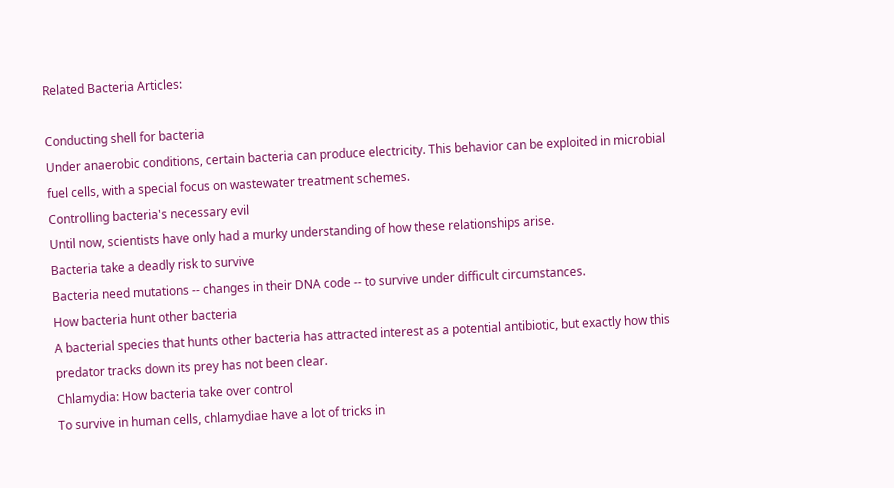Related Bacteria Articles:

Conducting shell for bacteria
Under anaerobic conditions, certain bacteria can produce electricity. This behavior can be exploited in microbial fuel cells, with a special focus on wastewater treatment schemes.
Controlling bacteria's necessary evil
Until now, scientists have only had a murky understanding of how these relationships arise.
Bacteria take a deadly risk to survive
Bacteria need mutations -- changes in their DNA code -- to survive under difficult circumstances.
How bacteria hunt other bacteria
A bacterial species that hunts other bacteria has attracted interest as a potential antibiotic, but exactly how this predator tracks down its prey has not been clear.
Chlamydia: How bacteria take over control
To survive in human cells, chlamydiae have a lot of tricks in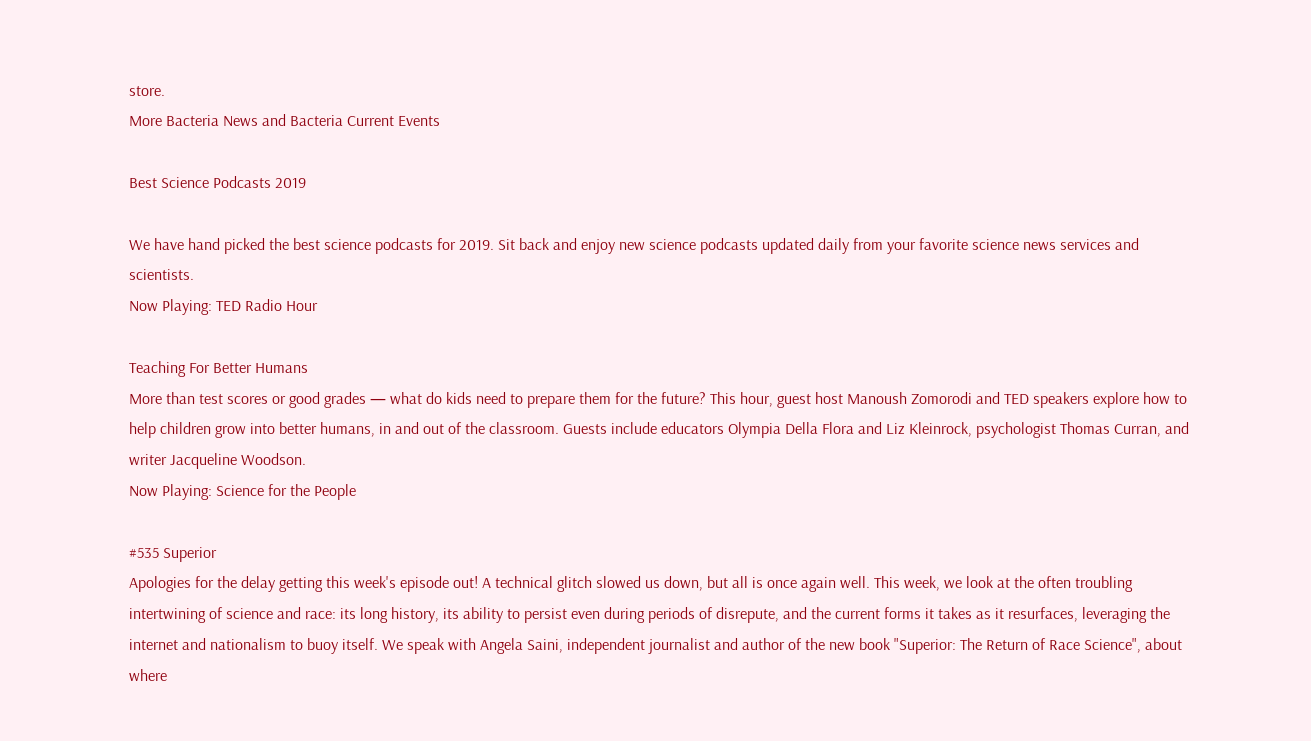store.
More Bacteria News and Bacteria Current Events

Best Science Podcasts 2019

We have hand picked the best science podcasts for 2019. Sit back and enjoy new science podcasts updated daily from your favorite science news services and scientists.
Now Playing: TED Radio Hour

Teaching For Better Humans
More than test scores or good grades — what do kids need to prepare them for the future? This hour, guest host Manoush Zomorodi and TED speakers explore how to help children grow into better humans, in and out of the classroom. Guests include educators Olympia Della Flora and Liz Kleinrock, psychologist Thomas Curran, and writer Jacqueline Woodson.
Now Playing: Science for the People

#535 Superior
Apologies for the delay getting this week's episode out! A technical glitch slowed us down, but all is once again well. This week, we look at the often troubling intertwining of science and race: its long history, its ability to persist even during periods of disrepute, and the current forms it takes as it resurfaces, leveraging the internet and nationalism to buoy itself. We speak with Angela Saini, independent journalist and author of the new book "Superior: The Return of Race Science", about where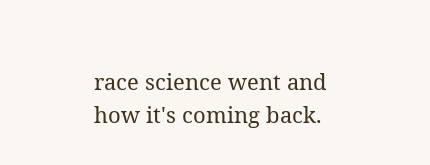race science went and how it's coming back.